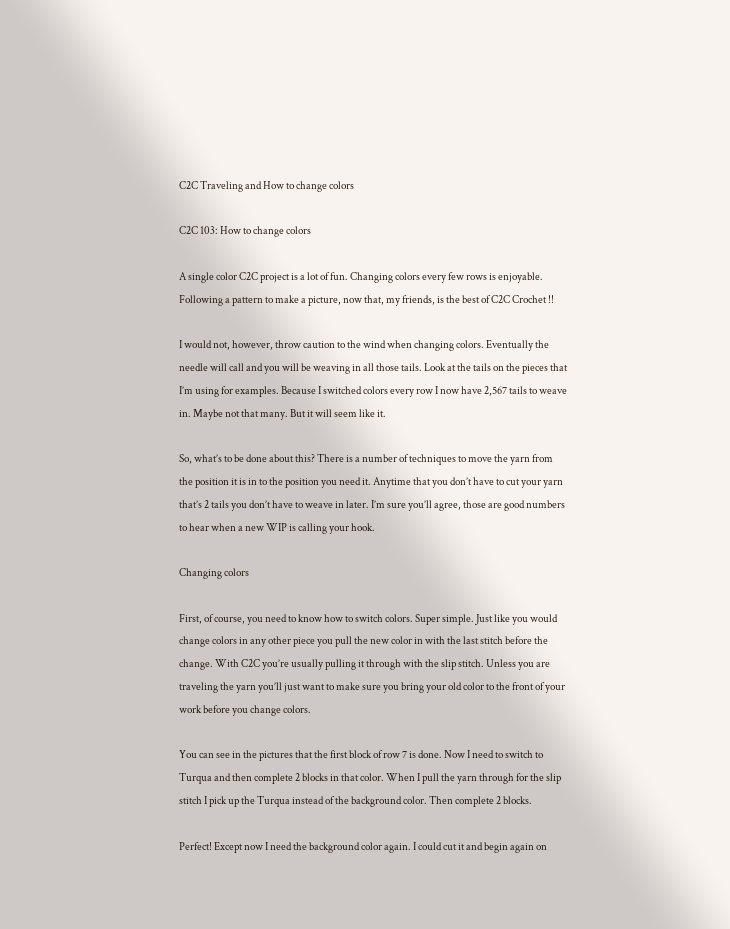C2C Traveling and How to change colors

C2C 103: How to change colors

A single color C2C project is a lot of fun. Changing colors every few rows is enjoyable. Following a pattern to make a picture, now that, my friends, is the best of C2C Crochet !!

I would not, however, throw caution to the wind when changing colors. Eventually the needle will call and you will be weaving in all those tails. Look at the tails on the pieces that I’m using for examples. Because I switched colors every row I now have 2,567 tails to weave in. Maybe not that many. But it will seem like it.

So, what’s to be done about this? There is a number of techniques to move the yarn from the position it is in to the position you need it. Anytime that you don’t have to cut your yarn that’s 2 tails you don’t have to weave in later. I’m sure you’ll agree, those are good numbers to hear when a new WIP is calling your hook.

Changing colors

First, of course, you need to know how to switch colors. Super simple. Just like you would change colors in any other piece you pull the new color in with the last stitch before the change. With C2C you’re usually pulling it through with the slip stitch. Unless you are traveling the yarn you’ll just want to make sure you bring your old color to the front of your work before you change colors.

You can see in the pictures that the first block of row 7 is done. Now I need to switch to Turqua and then complete 2 blocks in that color. When I pull the yarn through for the slip stitch I pick up the Turqua instead of the background color. Then complete 2 blocks.

Perfect! Except now I need the background color again. I could cut it and begin again on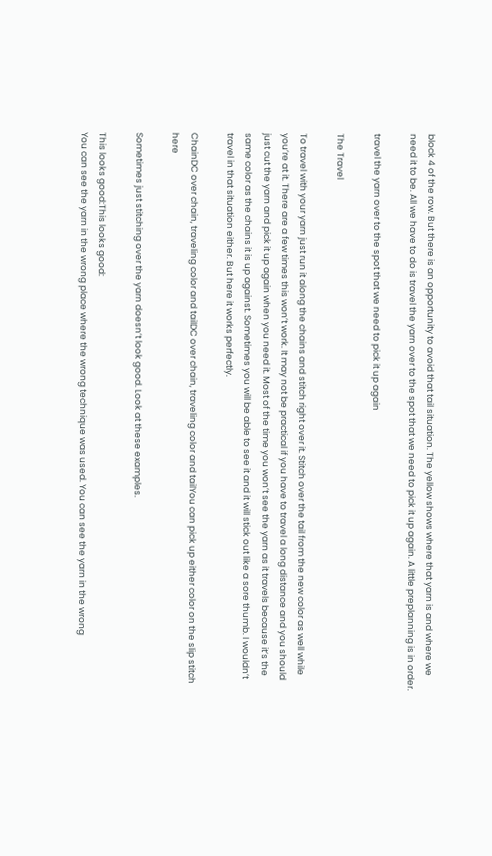block 4 of the row. But there is an opportunity to avoid that tail situation. The yellow shows where that yarn is and where we need it to be. All we have to do is travel the yarn over to the spot that we need to pick it up again. A little preplanning is in order.

travel the yarn over to the spot that we need to pick it up again

The Travel

To travel with your yarn just run it along the chains and stitch right over it. Stitch over the tail from the new color as well while you’re at it. There are a few times this won’t work. It may not be practical if you have to travel a long distance and you should just cut the yarn and pick it up again when you need it. Most of the time you won’t see the yarn as it travels because it’s the same color as the chains it is up against. Sometimes you will be able to see it and it will stick out like a sore thumb. I wouldn’t travel in that situation either. But here it works perfectly.

ChainDC over chain, traveling color and tailDC over chain, traveling color and tailYou can pick up either color on the slip stitch here

Sometimes just stitching over the yarn doesn’t look good. Look at these examples.

This looks good:This looks good:
You can see the yarn in the wrong place where the wrong technique was used. You can see the yarn in the wrong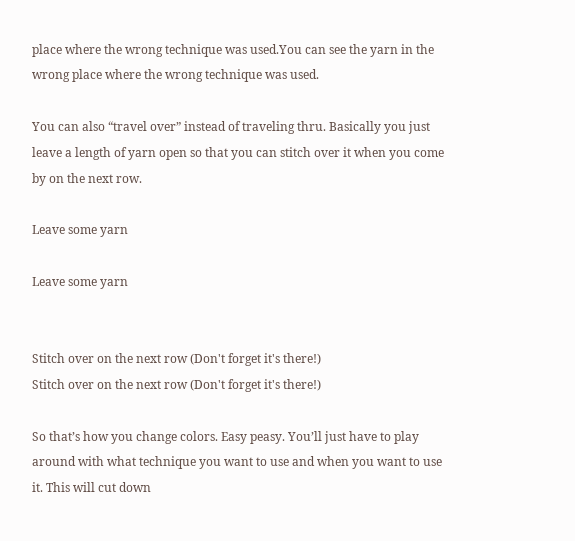place where the wrong technique was used.You can see the yarn in the wrong place where the wrong technique was used.

You can also “travel over” instead of traveling thru. Basically you just leave a length of yarn open so that you can stitch over it when you come by on the next row.

Leave some yarn

Leave some yarn


Stitch over on the next row (Don't forget it's there!)
Stitch over on the next row (Don't forget it's there!)

So that’s how you change colors. Easy peasy. You’ll just have to play around with what technique you want to use and when you want to use it. This will cut down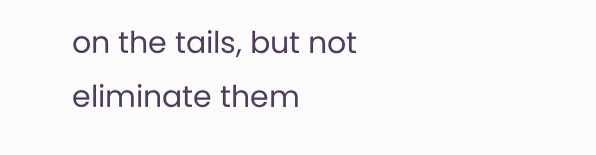on the tails, but not eliminate them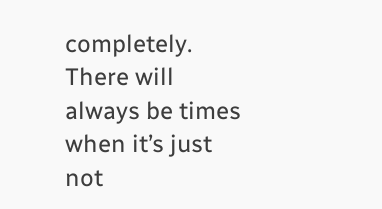completely. There will always be times when it’s just not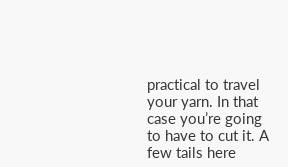practical to travel your yarn. In that case you’re going to have to cut it. A few tails here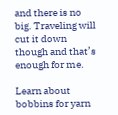and there is no big. Traveling will cut it down though and that’s enough for me.

Learn about bobbins for yarn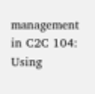management in C2C 104: Using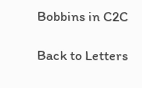Bobbins in C2C

Back to Letters